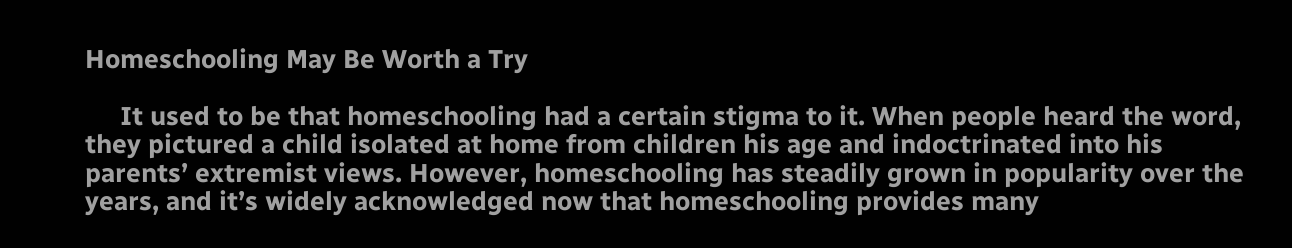Homeschooling May Be Worth a Try

     It used to be that homeschooling had a certain stigma to it. When people heard the word, they pictured a child isolated at home from children his age and indoctrinated into his parents’ extremist views. However, homeschooling has steadily grown in popularity over the years, and it’s widely acknowledged now that homeschooling provides many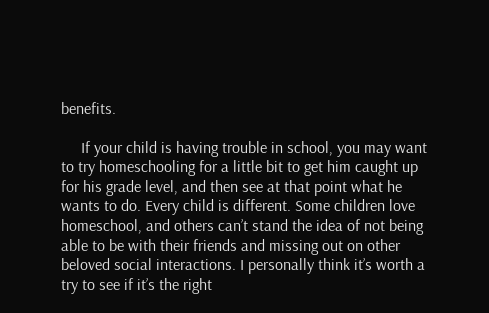benefits.

     If your child is having trouble in school, you may want to try homeschooling for a little bit to get him caught up for his grade level, and then see at that point what he wants to do. Every child is different. Some children love homeschool, and others can’t stand the idea of not being able to be with their friends and missing out on other beloved social interactions. I personally think it’s worth a try to see if it’s the right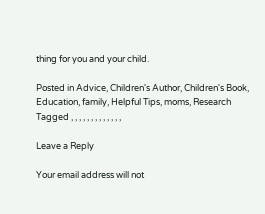thing for you and your child.

Posted in Advice, Children's Author, Children's Book, Education, family, Helpful Tips, moms, Research
Tagged , , , , , , , , , , , , ,

Leave a Reply

Your email address will not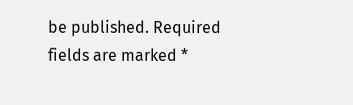be published. Required fields are marked *